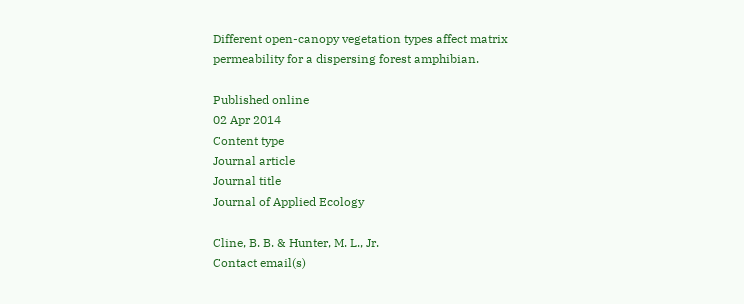Different open-canopy vegetation types affect matrix permeability for a dispersing forest amphibian.

Published online
02 Apr 2014
Content type
Journal article
Journal title
Journal of Applied Ecology

Cline, B. B. & Hunter, M. L., Jr.
Contact email(s)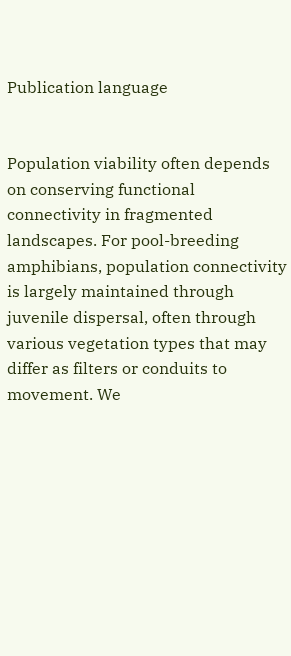Publication language


Population viability often depends on conserving functional connectivity in fragmented landscapes. For pool-breeding amphibians, population connectivity is largely maintained through juvenile dispersal, often through various vegetation types that may differ as filters or conduits to movement. We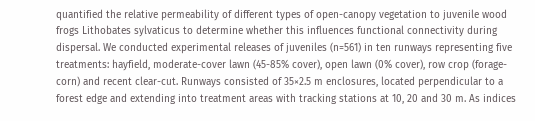quantified the relative permeability of different types of open-canopy vegetation to juvenile wood frogs Lithobates sylvaticus to determine whether this influences functional connectivity during dispersal. We conducted experimental releases of juveniles (n=561) in ten runways representing five treatments: hayfield, moderate-cover lawn (45-85% cover), open lawn (0% cover), row crop (forage-corn) and recent clear-cut. Runways consisted of 35×2.5 m enclosures, located perpendicular to a forest edge and extending into treatment areas with tracking stations at 10, 20 and 30 m. As indices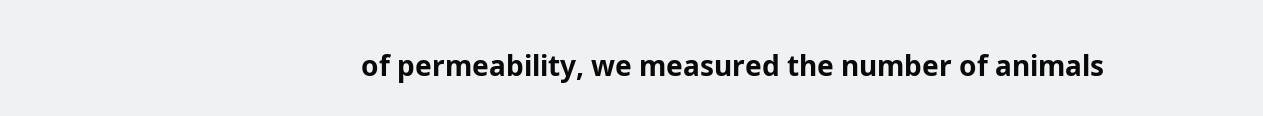of permeability, we measured the number of animals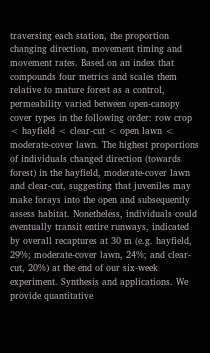traversing each station, the proportion changing direction, movement timing and movement rates. Based on an index that compounds four metrics and scales them relative to mature forest as a control, permeability varied between open-canopy cover types in the following order: row crop < hayfield < clear-cut < open lawn < moderate-cover lawn. The highest proportions of individuals changed direction (towards forest) in the hayfield, moderate-cover lawn and clear-cut, suggesting that juveniles may make forays into the open and subsequently assess habitat. Nonetheless, individuals could eventually transit entire runways, indicated by overall recaptures at 30 m (e.g. hayfield, 29%; moderate-cover lawn, 24%; and clear-cut, 20%) at the end of our six-week experiment. Synthesis and applications. We provide quantitative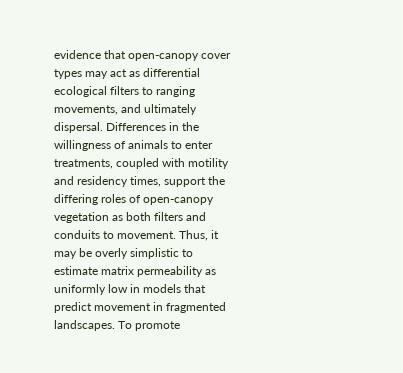evidence that open-canopy cover types may act as differential ecological filters to ranging movements, and ultimately dispersal. Differences in the willingness of animals to enter treatments, coupled with motility and residency times, support the differing roles of open-canopy vegetation as both filters and conduits to movement. Thus, it may be overly simplistic to estimate matrix permeability as uniformly low in models that predict movement in fragmented landscapes. To promote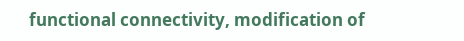functional connectivity, modification of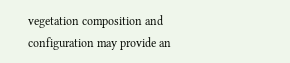vegetation composition and configuration may provide an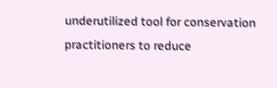underutilized tool for conservation practitioners to reduce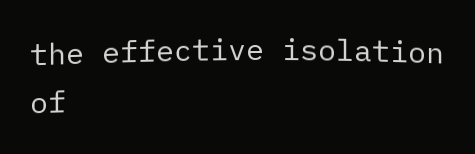the effective isolation of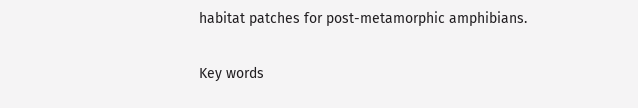habitat patches for post-metamorphic amphibians.

Key words